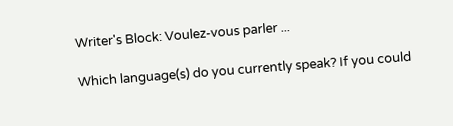Writer's Block: Voulez-vous parler ...

Which language(s) do you currently speak? If you could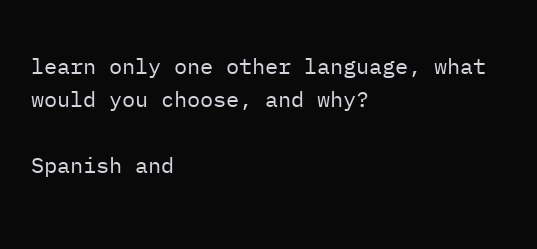learn only one other language, what would you choose, and why?

Spanish and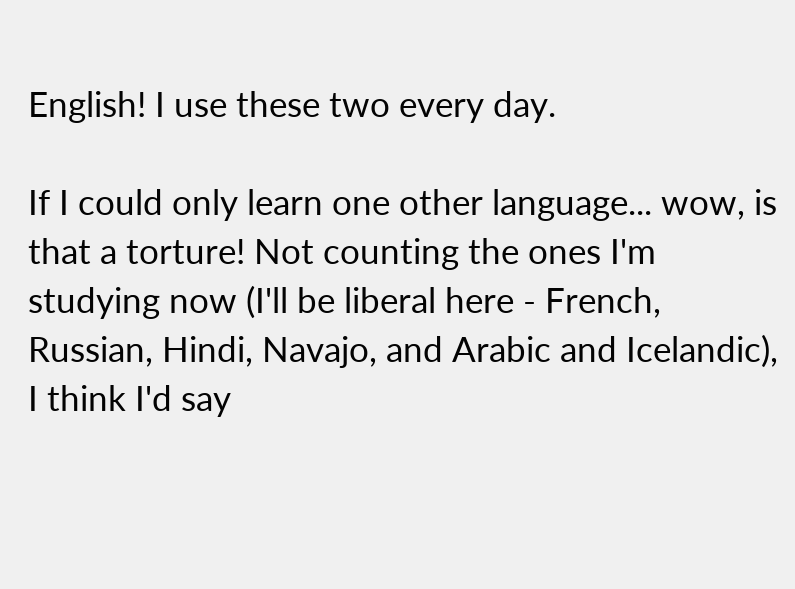English! I use these two every day.

If I could only learn one other language... wow, is that a torture! Not counting the ones I'm studying now (I'll be liberal here - French, Russian, Hindi, Navajo, and Arabic and Icelandic), I think I'd say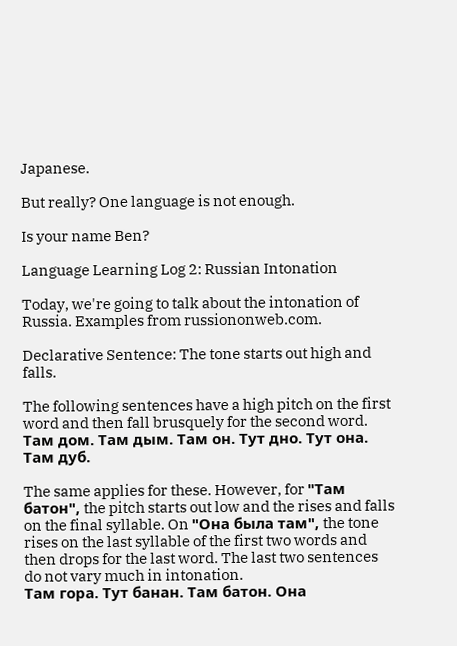Japanese.

But really? One language is not enough.

Is your name Ben?

Language Learning Log 2: Russian Intonation

Today, we're going to talk about the intonation of Russia. Examples from russiononweb.com.

Declarative Sentence: The tone starts out high and falls.

The following sentences have a high pitch on the first word and then fall brusquely for the second word.
Там дом. Там дым. Там он. Тут дно. Тут она. Там дуб.

The same applies for these. However, for "Там батон", the pitch starts out low and the rises and falls on the final syllable. On "Она была там", the tone rises on the last syllable of the first two words and then drops for the last word. The last two sentences do not vary much in intonation.
Там гора. Тут банан. Там батон. Она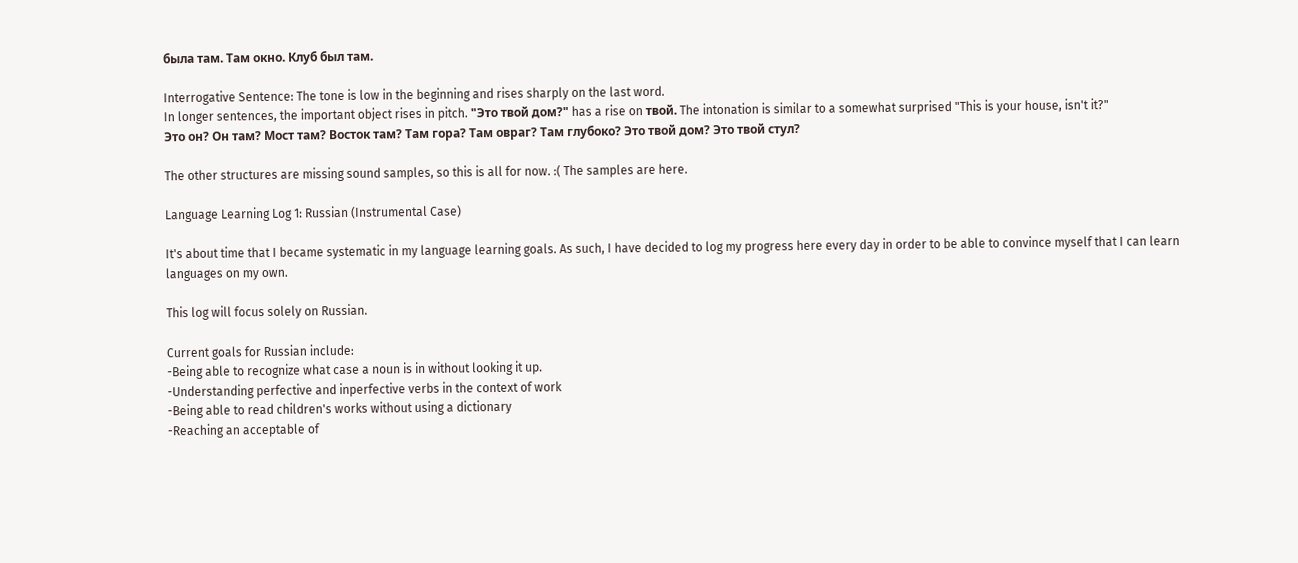была там. Там окно. Клуб был там.

Interrogative Sentence: The tone is low in the beginning and rises sharply on the last word.
In longer sentences, the important object rises in pitch. "Это твой дом?" has a rise on твой. The intonation is similar to a somewhat surprised "This is your house, isn't it?"
Это он? Он там? Мост там? Восток там? Там гора? Там овраг? Там глубоко? Это твой дом? Это твой стул?

The other structures are missing sound samples, so this is all for now. :( The samples are here.

Language Learning Log 1: Russian (Instrumental Case)

It's about time that I became systematic in my language learning goals. As such, I have decided to log my progress here every day in order to be able to convince myself that I can learn languages on my own.

This log will focus solely on Russian.

Current goals for Russian include:
-Being able to recognize what case a noun is in without looking it up.
-Understanding perfective and inperfective verbs in the context of work
-Being able to read children's works without using a dictionary
-Reaching an acceptable of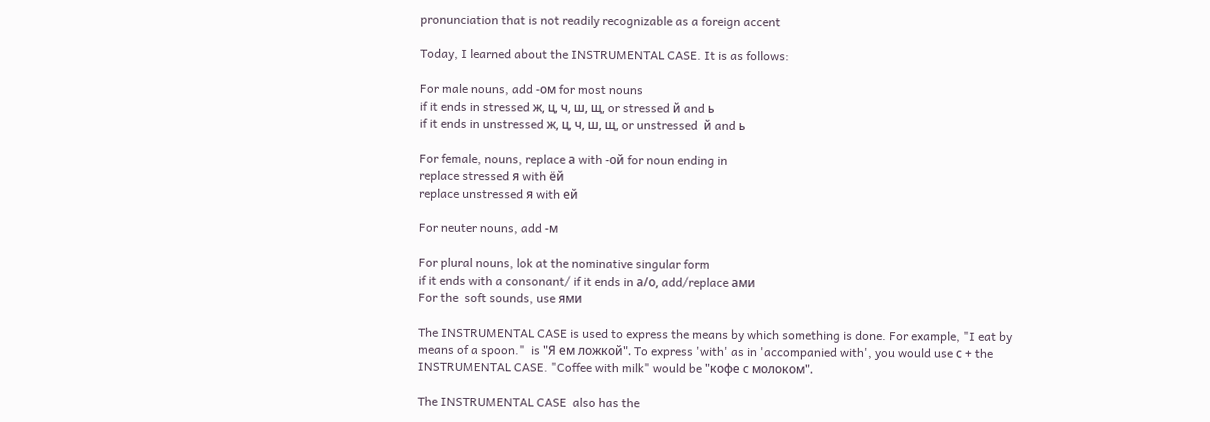pronunciation that is not readily recognizable as a foreign accent

Today, I learned about the INSTRUMENTAL CASE. It is as follows:

For male nouns, add -ом for most nouns
if it ends in stressed ж, ц, ч, ш, щ, or stressed й and ь
if it ends in unstressed ж, ц, ч, ш, щ, or unstressed  й and ь

For female, nouns, replace а with -ой for noun ending in
replace stressed я with ёй
replace unstressed я with ей

For neuter nouns, add -м

For plural nouns, lok at the nominative singular form
if it ends with a consonant/ if it ends in а/о, add/replace ами
For the  soft sounds, use ями

The INSTRUMENTAL CASE is used to express the means by which something is done. For example, "I eat by means of a spoon."  is "Я ем ложкой". To express 'with' as in 'accompanied with', you would use с + the INSTRUMENTAL CASE. "Coffee with milk" would be "кофе с молоком".

The INSTRUMENTAL CASE  also has the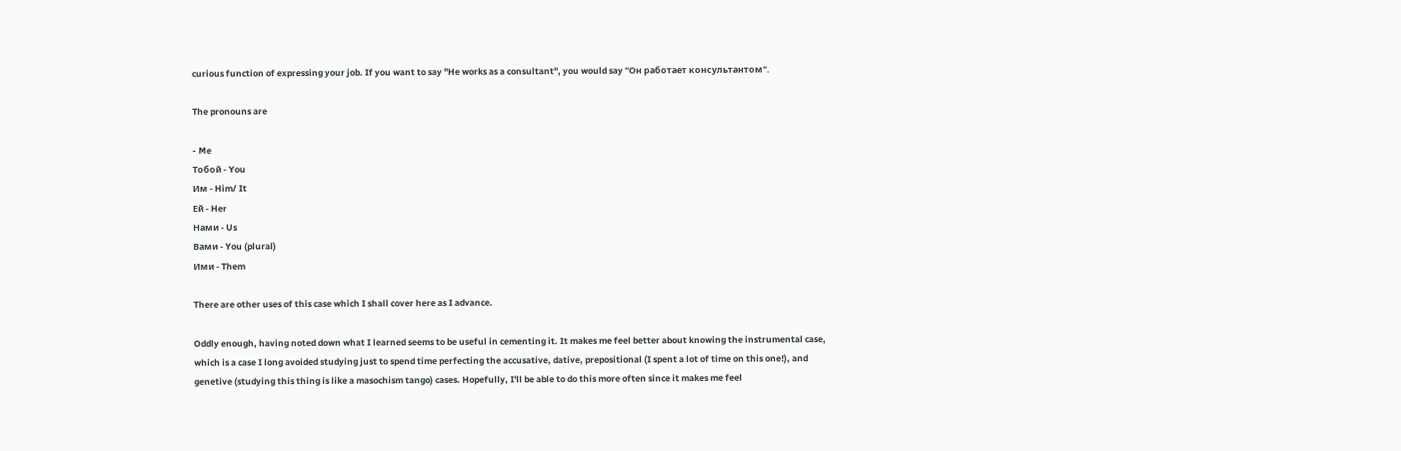curious function of expressing your job. If you want to say "He works as a consultant", you would say "Он работает консультантом".

The pronouns are

- Me
Тобой - You
Им - Him/ It
Ей - Her
Нами - Us
Вами - You (plural)
Ими - Them

There are other uses of this case which I shall cover here as I advance.

Oddly enough, having noted down what I learned seems to be useful in cementing it. It makes me feel better about knowing the instrumental case, which is a case I long avoided studying just to spend time perfecting the accusative, dative, prepositional (I spent a lot of time on this one!), and genetive (studying this thing is like a masochism tango) cases. Hopefully, I'll be able to do this more often since it makes me feel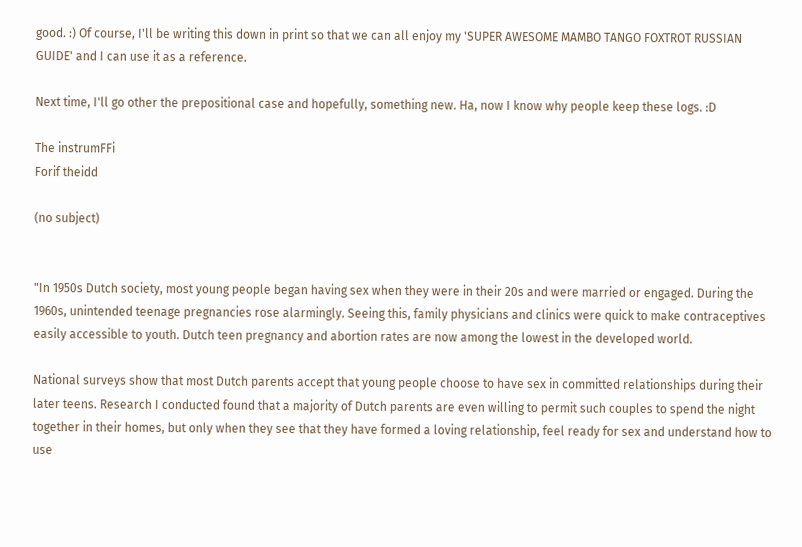good. :) Of course, I'll be writing this down in print so that we can all enjoy my 'SUPER AWESOME MAMBO TANGO FOXTROT RUSSIAN GUIDE' and I can use it as a reference.

Next time, I'll go other the prepositional case and hopefully, something new. Ha, now I know why people keep these logs. :D

The instrumFFi
Forif theidd

(no subject)


"In 1950s Dutch society, most young people began having sex when they were in their 20s and were married or engaged. During the 1960s, unintended teenage pregnancies rose alarmingly. Seeing this, family physicians and clinics were quick to make contraceptives easily accessible to youth. Dutch teen pregnancy and abortion rates are now among the lowest in the developed world.

National surveys show that most Dutch parents accept that young people choose to have sex in committed relationships during their later teens. Research I conducted found that a majority of Dutch parents are even willing to permit such couples to spend the night together in their homes, but only when they see that they have formed a loving relationship, feel ready for sex and understand how to use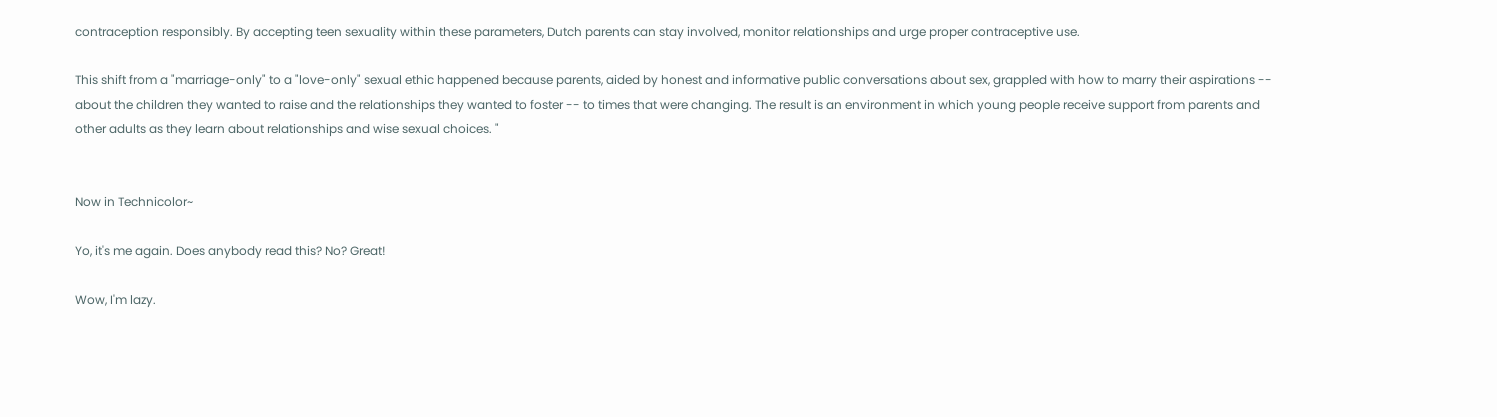contraception responsibly. By accepting teen sexuality within these parameters, Dutch parents can stay involved, monitor relationships and urge proper contraceptive use.

This shift from a "marriage-only" to a "love-only" sexual ethic happened because parents, aided by honest and informative public conversations about sex, grappled with how to marry their aspirations -- about the children they wanted to raise and the relationships they wanted to foster -- to times that were changing. The result is an environment in which young people receive support from parents and other adults as they learn about relationships and wise sexual choices. "


Now in Technicolor~

Yo, it's me again. Does anybody read this? No? Great!

Wow, I'm lazy.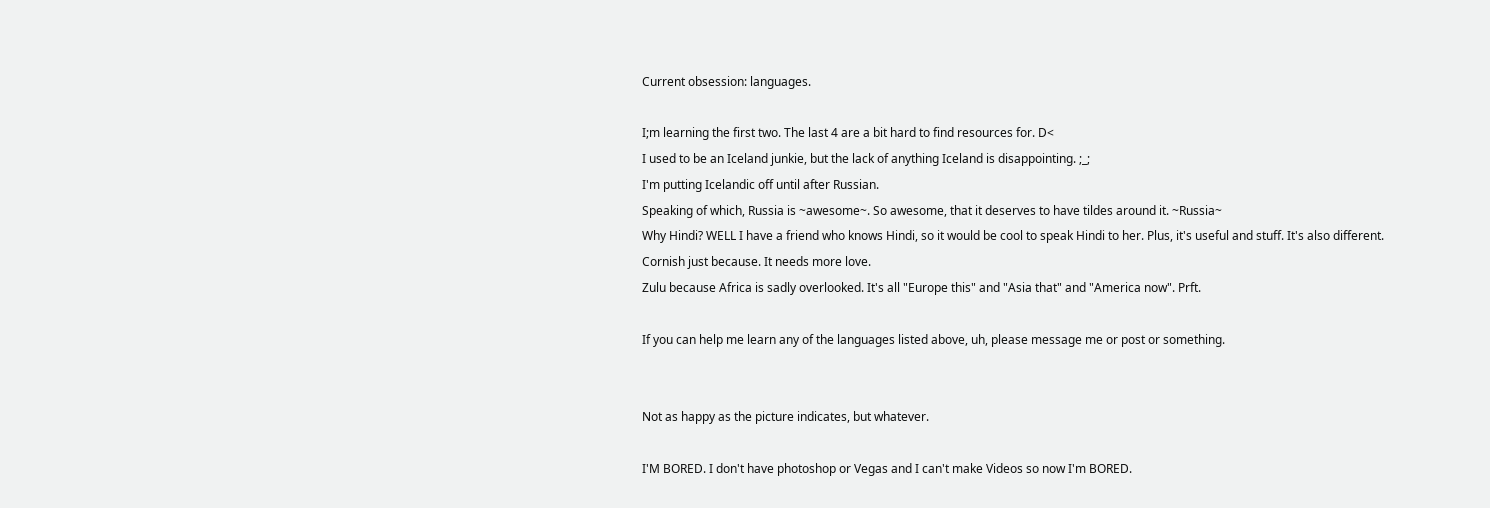Current obsession: languages.

I;m learning the first two. The last 4 are a bit hard to find resources for. D<
I used to be an Iceland junkie, but the lack of anything Iceland is disappointing. ;_;
I'm putting Icelandic off until after Russian.
Speaking of which, Russia is ~awesome~. So awesome, that it deserves to have tildes around it. ~Russia~
Why Hindi? WELL I have a friend who knows Hindi, so it would be cool to speak Hindi to her. Plus, it's useful and stuff. It's also different.
Cornish just because. It needs more love.
Zulu because Africa is sadly overlooked. It's all "Europe this" and "Asia that" and "America now". Prft.

If you can help me learn any of the languages listed above, uh, please message me or post or something.


Not as happy as the picture indicates, but whatever.

I'M BORED. I don't have photoshop or Vegas and I can't make Videos so now I'm BORED.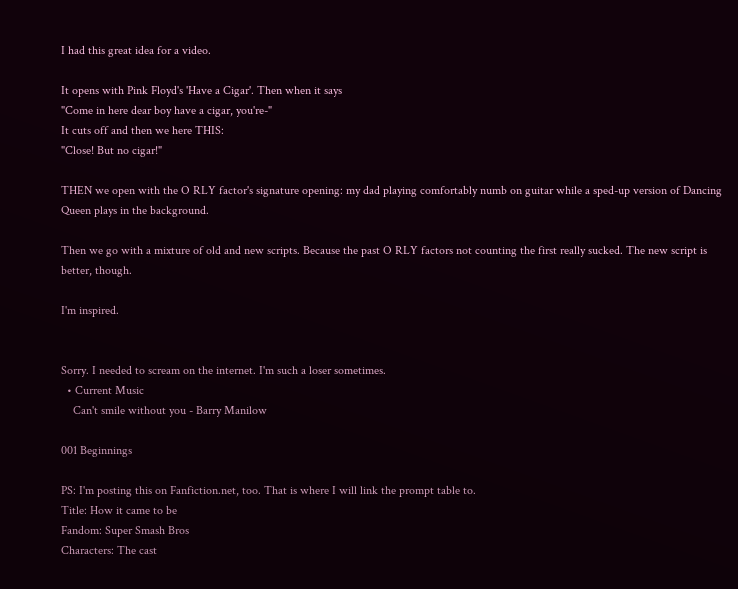I had this great idea for a video.

It opens with Pink Floyd's 'Have a Cigar'. Then when it says
"Come in here dear boy have a cigar, you're-"
It cuts off and then we here THIS:
"Close! But no cigar!"

THEN we open with the O RLY factor's signature opening: my dad playing comfortably numb on guitar while a sped-up version of Dancing Queen plays in the background.

Then we go with a mixture of old and new scripts. Because the past O RLY factors not counting the first really sucked. The new script is better, though.

I'm inspired.


Sorry. I needed to scream on the internet. I'm such a loser sometimes.
  • Current Music
    Can't smile without you - Barry Manilow

001 Beginnings

PS: I'm posting this on Fanfiction.net, too. That is where I will link the prompt table to.
Title: How it came to be
Fandom: Super Smash Bros
Characters: The cast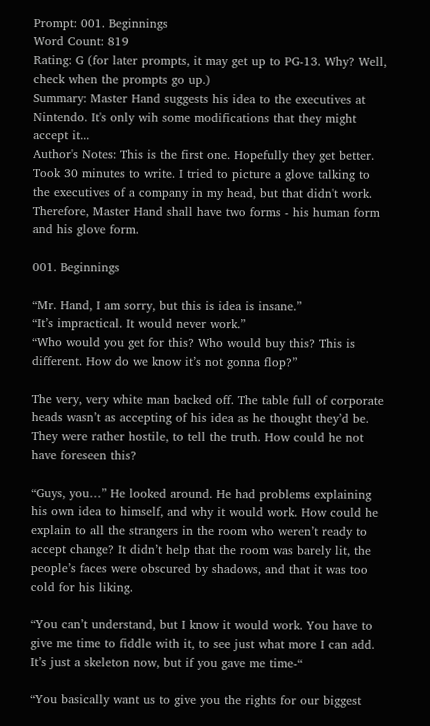Prompt: 001. Beginnings
Word Count: 819
Rating: G (for later prompts, it may get up to PG-13. Why? Well, check when the prompts go up.)
Summary: Master Hand suggests his idea to the executives at Nintendo. It's only wih some modifications that they might accept it...
Author's Notes: This is the first one. Hopefully they get better. Took 30 minutes to write. I tried to picture a glove talking to the executives of a company in my head, but that didn't work. Therefore, Master Hand shall have two forms - his human form and his glove form.

001. Beginnings

“Mr. Hand, I am sorry, but this is idea is insane.”
“It’s impractical. It would never work.”
“Who would you get for this? Who would buy this? This is different. How do we know it’s not gonna flop?”

The very, very white man backed off. The table full of corporate heads wasn’t as accepting of his idea as he thought they’d be. They were rather hostile, to tell the truth. How could he not have foreseen this?

“Guys, you…” He looked around. He had problems explaining his own idea to himself, and why it would work. How could he explain to all the strangers in the room who weren’t ready to accept change? It didn’t help that the room was barely lit, the people’s faces were obscured by shadows, and that it was too cold for his liking.

“You can’t understand, but I know it would work. You have to give me time to fiddle with it, to see just what more I can add. It’s just a skeleton now, but if you gave me time-“

“You basically want us to give you the rights for our biggest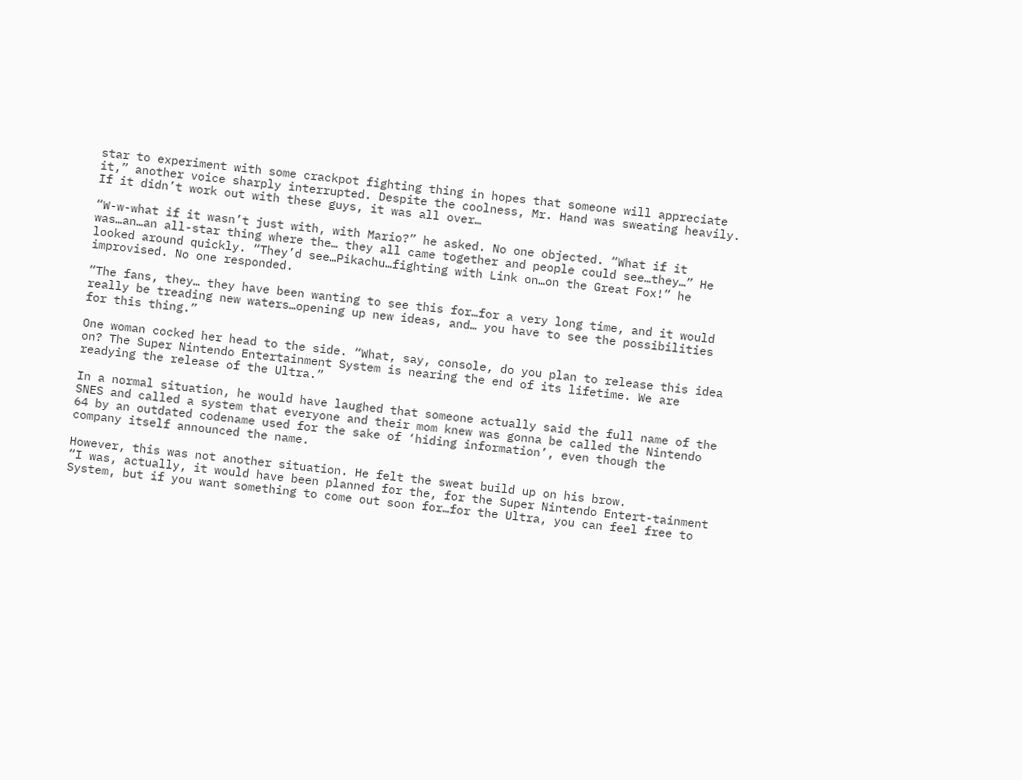star to experiment with some crackpot fighting thing in hopes that someone will appreciate it,” another voice sharply interrupted. Despite the coolness, Mr. Hand was sweating heavily. If it didn’t work out with these guys, it was all over…

“W-w-what if it wasn’t just with, with Mario?” he asked. No one objected. “What if it was…an…an all-star thing where the… they all came together and people could see…they…” He looked around quickly. “They’d see…Pikachu…fighting with Link on…on the Great Fox!” he improvised. No one responded.

“The fans, they… they have been wanting to see this for…for a very long time, and it would really be treading new waters…opening up new ideas, and… you have to see the possibilities for this thing.”

One woman cocked her head to the side. “What, say, console, do you plan to release this idea on? The Super Nintendo Entertainment System is nearing the end of its lifetime. We are readying the release of the Ultra.”

In a normal situation, he would have laughed that someone actually said the full name of the SNES and called a system that everyone and their mom knew was gonna be called the Nintendo 64 by an outdated codename used for the sake of ‘hiding information’, even though the company itself announced the name.

However, this was not another situation. He felt the sweat build up on his brow.
“I was, actually, it would have been planned for the, for the Super Nintendo Entert-tainment System, but if you want something to come out soon for…for the Ultra, you can feel free to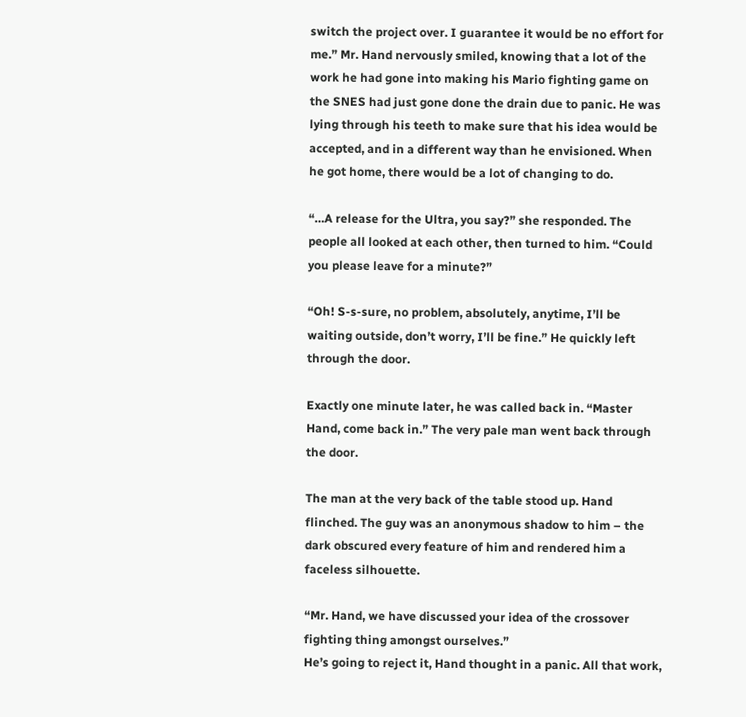switch the project over. I guarantee it would be no effort for me.” Mr. Hand nervously smiled, knowing that a lot of the work he had gone into making his Mario fighting game on the SNES had just gone done the drain due to panic. He was lying through his teeth to make sure that his idea would be accepted, and in a different way than he envisioned. When he got home, there would be a lot of changing to do.

“…A release for the Ultra, you say?” she responded. The people all looked at each other, then turned to him. “Could you please leave for a minute?”

“Oh! S-s-sure, no problem, absolutely, anytime, I’ll be waiting outside, don’t worry, I’ll be fine.” He quickly left through the door.

Exactly one minute later, he was called back in. “Master Hand, come back in.” The very pale man went back through the door.

The man at the very back of the table stood up. Hand flinched. The guy was an anonymous shadow to him – the dark obscured every feature of him and rendered him a faceless silhouette.

“Mr. Hand, we have discussed your idea of the crossover fighting thing amongst ourselves.”
He’s going to reject it, Hand thought in a panic. All that work,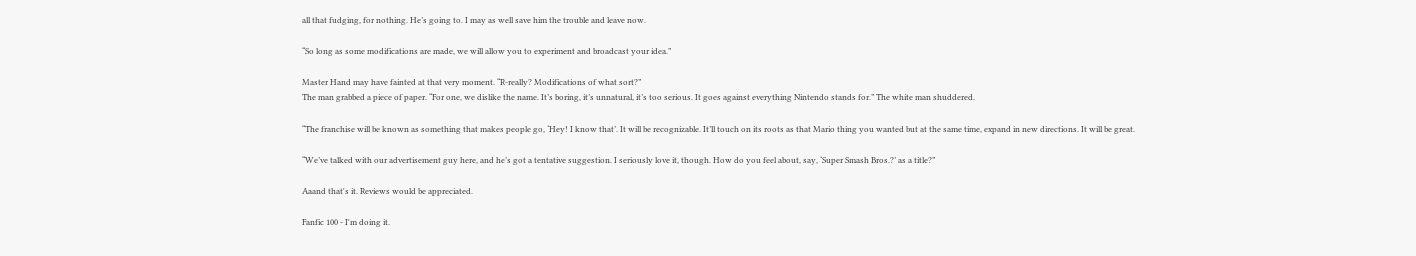all that fudging, for nothing. He’s going to. I may as well save him the trouble and leave now.

“So long as some modifications are made, we will allow you to experiment and broadcast your idea.”

Master Hand may have fainted at that very moment. “R-really? Modifications of what sort?”
The man grabbed a piece of paper. “For one, we dislike the name. It’s boring, it’s unnatural, it’s too serious. It goes against everything Nintendo stands for.” The white man shuddered.

“The franchise will be known as something that makes people go, ‘Hey! I know that’. It will be recognizable. It’ll touch on its roots as that Mario thing you wanted but at the same time, expand in new directions. It will be great.

“We’ve talked with our advertisement guy here, and he’s got a tentative suggestion. I seriously love it, though. How do you feel about, say, ‘Super Smash Bros.?’ as a title?”

Aaand that's it. Reviews would be appreciated.

Fanfic 100 - I'm doing it.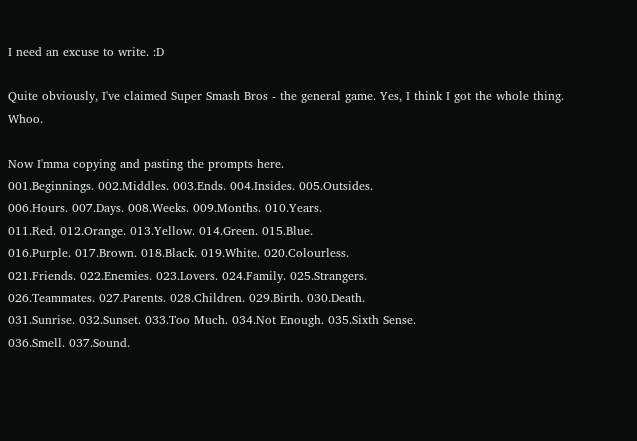I need an excuse to write. :D

Quite obviously, I've claimed Super Smash Bros - the general game. Yes, I think I got the whole thing. Whoo.

Now I'mma copying and pasting the prompts here.
001.Beginnings. 002.Middles. 003.Ends. 004.Insides. 005.Outsides.
006.Hours. 007.Days. 008.Weeks. 009.Months. 010.Years.
011.Red. 012.Orange. 013.Yellow. 014.Green. 015.Blue.
016.Purple. 017.Brown. 018.Black. 019.White. 020.Colourless.
021.Friends. 022.Enemies. 023.Lovers. 024.Family. 025.Strangers.
026.Teammates. 027.Parents. 028.Children. 029.Birth. 030.Death.
031.Sunrise. 032.Sunset. 033.Too Much. 034.Not Enough. 035.Sixth Sense.
036.Smell. 037.Sound.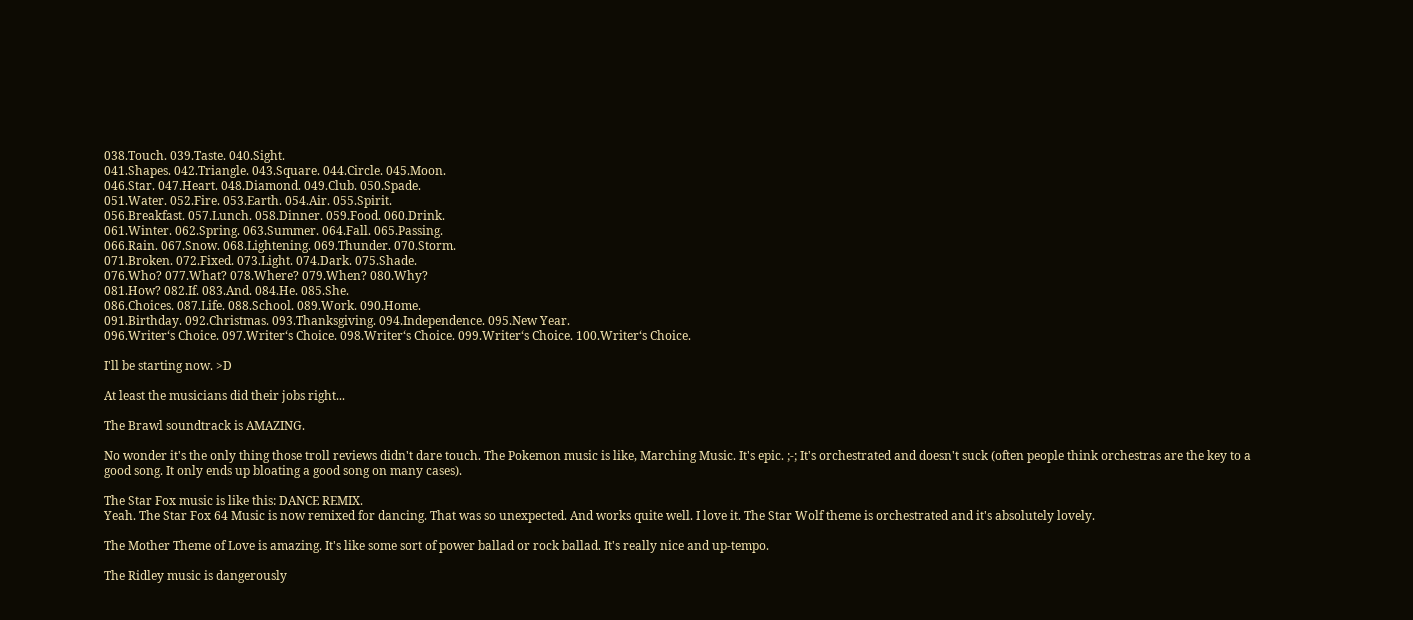038.Touch. 039.Taste. 040.Sight.
041.Shapes. 042.Triangle. 043.Square. 044.Circle. 045.Moon.
046.Star. 047.Heart. 048.Diamond. 049.Club. 050.Spade.
051.Water. 052.Fire. 053.Earth. 054.Air. 055.Spirit.
056.Breakfast. 057.Lunch. 058.Dinner. 059.Food. 060.Drink.
061.Winter. 062.Spring. 063.Summer. 064.Fall. 065.Passing.
066.Rain. 067.Snow. 068.Lightening. 069.Thunder. 070.Storm.
071.Broken. 072.Fixed. 073.Light. 074.Dark. 075.Shade.
076.Who? 077.What? 078.Where? 079.When? 080.Why?
081.How? 082.If. 083.And. 084.He. 085.She.
086.Choices. 087.Life. 088.School. 089.Work. 090.Home.
091.Birthday. 092.Christmas. 093.Thanksgiving. 094.Independence. 095.New Year.
096.Writer‘s Choice. 097.Writer‘s Choice. 098.Writer‘s Choice. 099.Writer‘s Choice. 100.Writer‘s Choice.

I'll be starting now. >D

At least the musicians did their jobs right...

The Brawl soundtrack is AMAZING.

No wonder it's the only thing those troll reviews didn't dare touch. The Pokemon music is like, Marching Music. It's epic. ;-; It's orchestrated and doesn't suck (often people think orchestras are the key to a good song. It only ends up bloating a good song on many cases).

The Star Fox music is like this: DANCE REMIX.
Yeah. The Star Fox 64 Music is now remixed for dancing. That was so unexpected. And works quite well. I love it. The Star Wolf theme is orchestrated and it's absolutely lovely.

The Mother Theme of Love is amazing. It's like some sort of power ballad or rock ballad. It's really nice and up-tempo.

The Ridley music is dangerously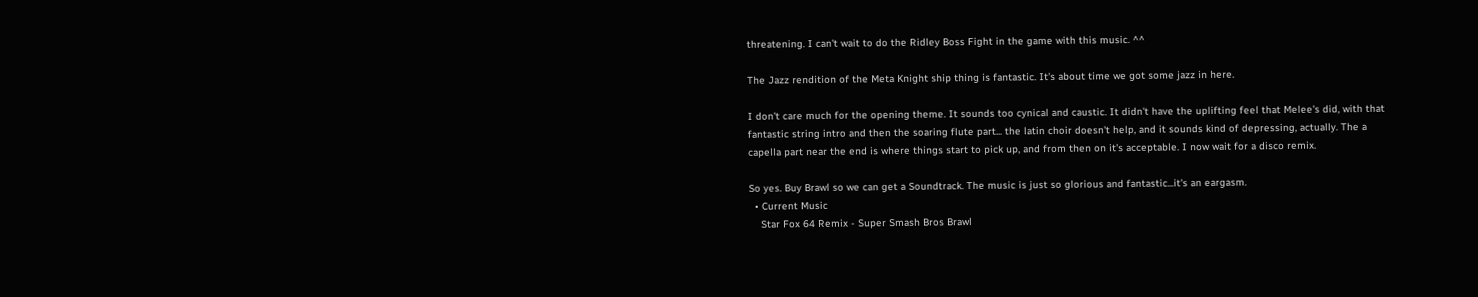threatening. I can't wait to do the Ridley Boss Fight in the game with this music. ^^

The Jazz rendition of the Meta Knight ship thing is fantastic. It's about time we got some jazz in here.

I don't care much for the opening theme. It sounds too cynical and caustic. It didn't have the uplifting feel that Melee's did, with that fantastic string intro and then the soaring flute part... the latin choir doesn't help, and it sounds kind of depressing, actually. The a capella part near the end is where things start to pick up, and from then on it's acceptable. I now wait for a disco remix.

So yes. Buy Brawl so we can get a Soundtrack. The music is just so glorious and fantastic...it's an eargasm.
  • Current Music
    Star Fox 64 Remix - Super Smash Bros Brawl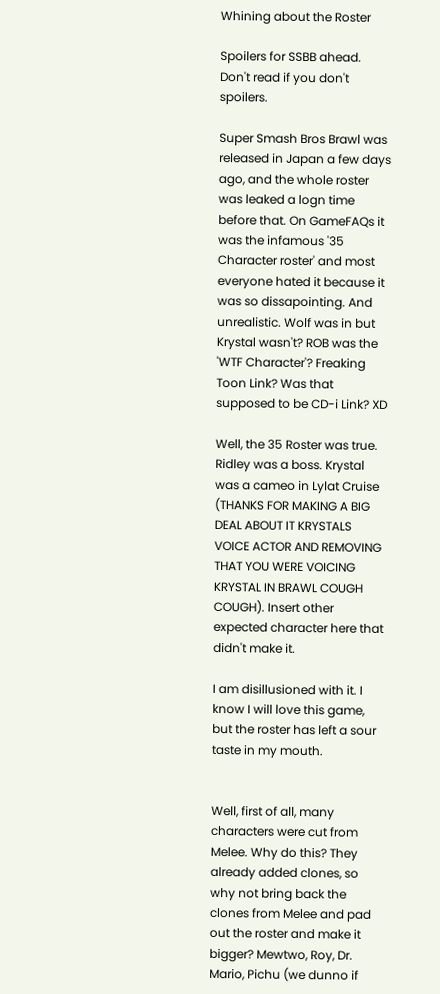Whining about the Roster

Spoilers for SSBB ahead. Don't read if you don't spoilers.

Super Smash Bros Brawl was released in Japan a few days ago, and the whole roster was leaked a logn time before that. On GameFAQs it was the infamous '35 Character roster' and most everyone hated it because it was so dissapointing. And unrealistic. Wolf was in but Krystal wasn't? ROB was the 'WTF Character'? Freaking Toon Link? Was that supposed to be CD-i Link? XD

Well, the 35 Roster was true. Ridley was a boss. Krystal was a cameo in Lylat Cruise (THANKS FOR MAKING A BIG DEAL ABOUT IT KRYSTALS VOICE ACTOR AND REMOVING THAT YOU WERE VOICING KRYSTAL IN BRAWL COUGH COUGH). Insert other expected character here that didn't make it.

I am disillusioned with it. I know I will love this game, but the roster has left a sour taste in my mouth.


Well, first of all, many characters were cut from Melee. Why do this? They already added clones, so why not bring back the clones from Melee and pad out the roster and make it bigger? Mewtwo, Roy, Dr. Mario, Pichu (we dunno if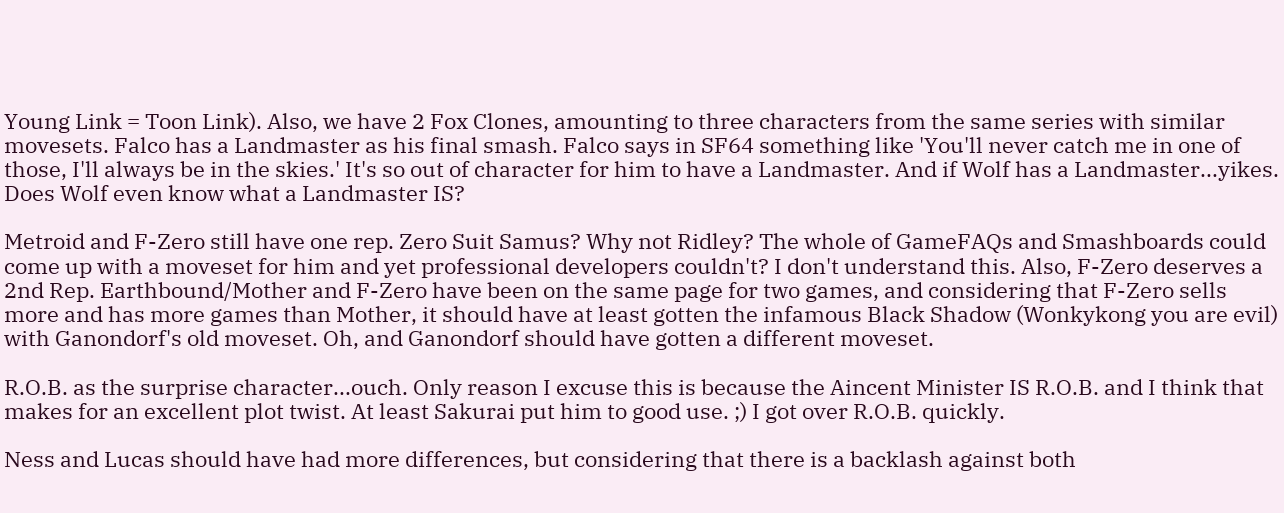Young Link = Toon Link). Also, we have 2 Fox Clones, amounting to three characters from the same series with similar movesets. Falco has a Landmaster as his final smash. Falco says in SF64 something like 'You'll never catch me in one of those, I'll always be in the skies.' It's so out of character for him to have a Landmaster. And if Wolf has a Landmaster...yikes. Does Wolf even know what a Landmaster IS?

Metroid and F-Zero still have one rep. Zero Suit Samus? Why not Ridley? The whole of GameFAQs and Smashboards could come up with a moveset for him and yet professional developers couldn't? I don't understand this. Also, F-Zero deserves a 2nd Rep. Earthbound/Mother and F-Zero have been on the same page for two games, and considering that F-Zero sells more and has more games than Mother, it should have at least gotten the infamous Black Shadow (Wonkykong you are evil) with Ganondorf's old moveset. Oh, and Ganondorf should have gotten a different moveset.

R.O.B. as the surprise character...ouch. Only reason I excuse this is because the Aincent Minister IS R.O.B. and I think that makes for an excellent plot twist. At least Sakurai put him to good use. ;) I got over R.O.B. quickly.

Ness and Lucas should have had more differences, but considering that there is a backlash against both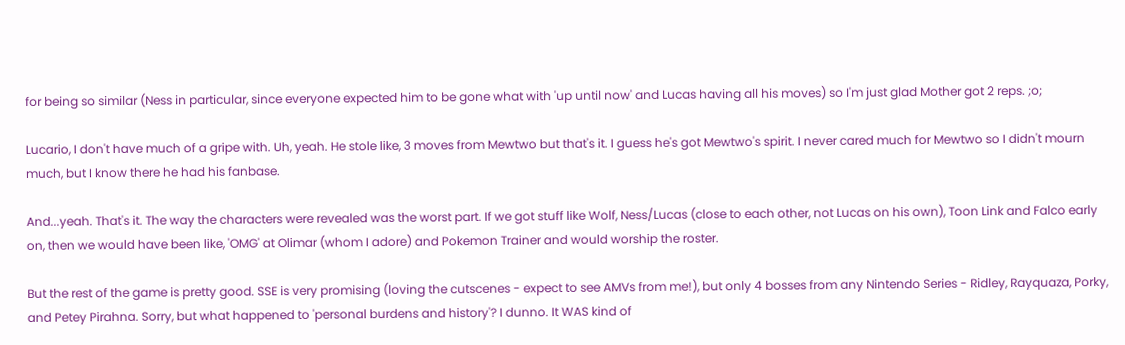for being so similar (Ness in particular, since everyone expected him to be gone what with 'up until now' and Lucas having all his moves) so I'm just glad Mother got 2 reps. ;o;

Lucario, I don't have much of a gripe with. Uh, yeah. He stole like, 3 moves from Mewtwo but that's it. I guess he's got Mewtwo's spirit. I never cared much for Mewtwo so I didn't mourn much, but I know there he had his fanbase.

And...yeah. That's it. The way the characters were revealed was the worst part. If we got stuff like Wolf, Ness/Lucas (close to each other, not Lucas on his own), Toon Link and Falco early on, then we would have been like, 'OMG' at Olimar (whom I adore) and Pokemon Trainer and would worship the roster.

But the rest of the game is pretty good. SSE is very promising (loving the cutscenes - expect to see AMVs from me!), but only 4 bosses from any Nintendo Series - Ridley, Rayquaza, Porky, and Petey Pirahna. Sorry, but what happened to 'personal burdens and history'? I dunno. It WAS kind of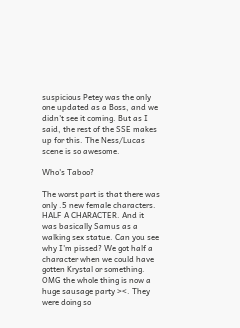suspicious Petey was the only one updated as a Boss, and we didn't see it coming. But as I said, the rest of the SSE makes up for this. The Ness/Lucas scene is so awesome.

Who's Taboo?

The worst part is that there was only .5 new female characters. HALF A CHARACTER. And it was basically Samus as a walking sex statue. Can you see why I'm pissed? We got half a character when we could have gotten Krystal or something. OMG the whole thing is now a huge sausage party ><. They were doing so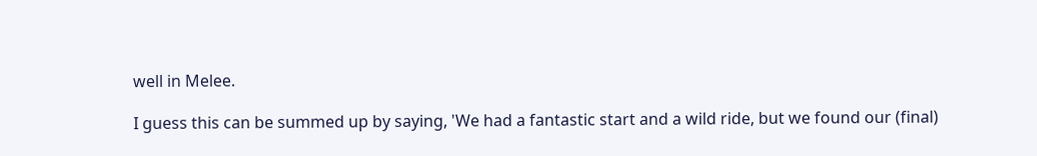well in Melee.

I guess this can be summed up by saying, 'We had a fantastic start and a wild ride, but we found our (final)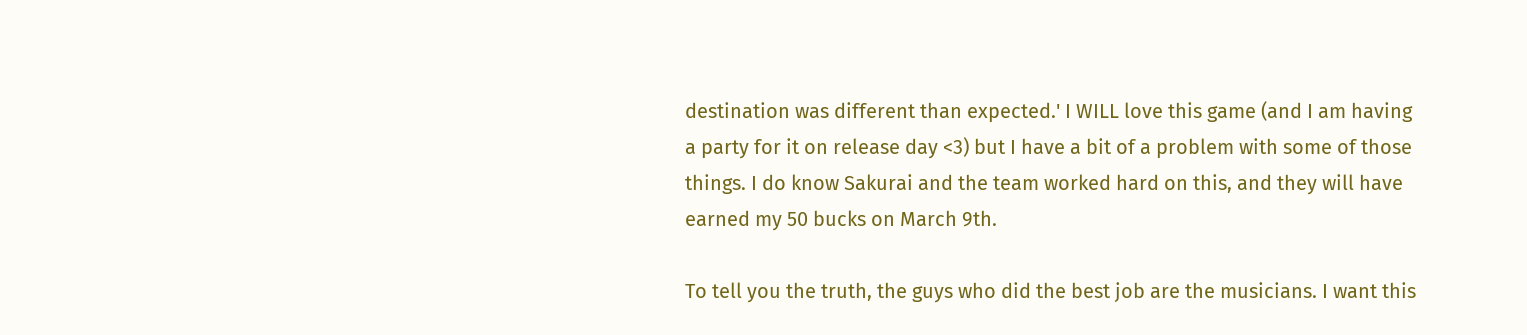destination was different than expected.' I WILL love this game (and I am having a party for it on release day <3) but I have a bit of a problem with some of those things. I do know Sakurai and the team worked hard on this, and they will have earned my 50 bucks on March 9th.

To tell you the truth, the guys who did the best job are the musicians. I want this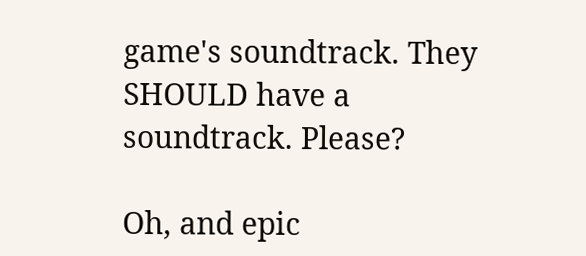game's soundtrack. They SHOULD have a soundtrack. Please?

Oh, and epic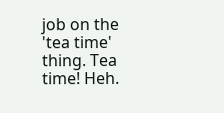job on the 'tea time' thing. Tea time! Heh.